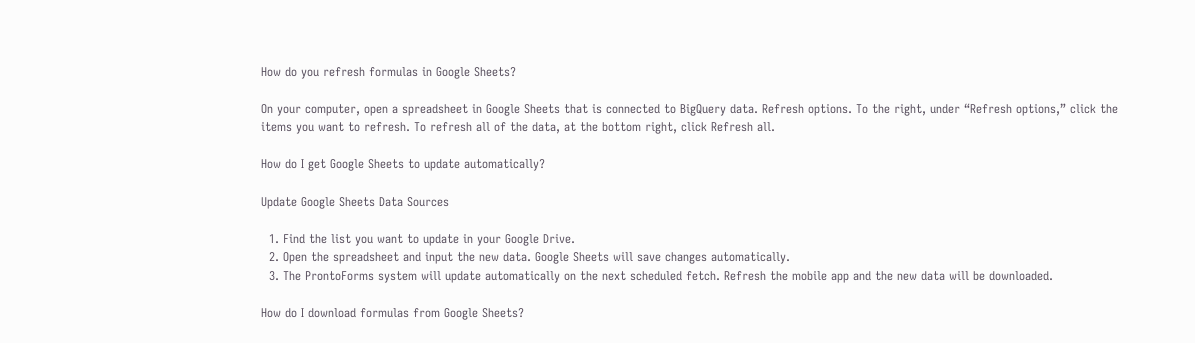How do you refresh formulas in Google Sheets?

On your computer, open a spreadsheet in Google Sheets that is connected to BigQuery data. Refresh options. To the right, under “Refresh options,” click the items you want to refresh. To refresh all of the data, at the bottom right, click Refresh all.

How do I get Google Sheets to update automatically?

Update Google Sheets Data Sources

  1. Find the list you want to update in your Google Drive.
  2. Open the spreadsheet and input the new data. Google Sheets will save changes automatically.
  3. The ProntoForms system will update automatically on the next scheduled fetch. Refresh the mobile app and the new data will be downloaded.

How do I download formulas from Google Sheets?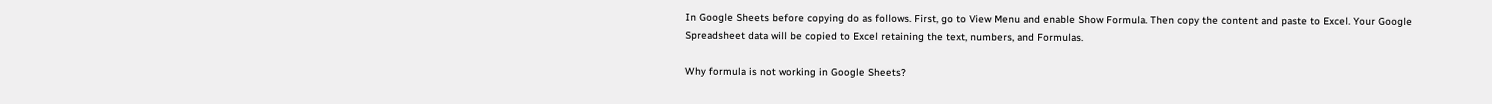In Google Sheets before copying do as follows. First, go to View Menu and enable Show Formula. Then copy the content and paste to Excel. Your Google Spreadsheet data will be copied to Excel retaining the text, numbers, and Formulas.

Why formula is not working in Google Sheets?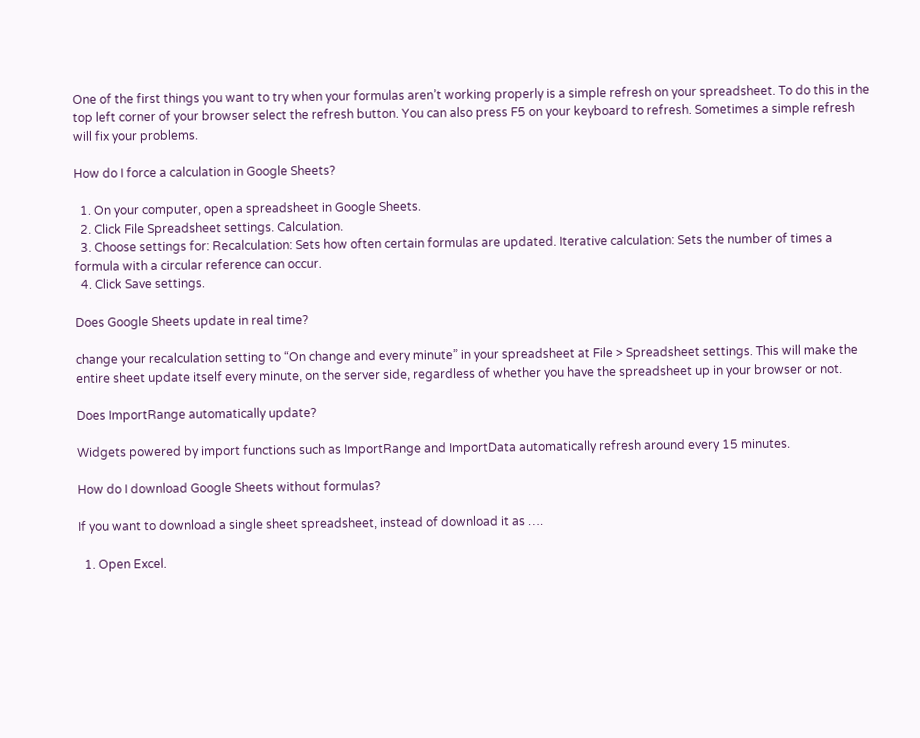One of the first things you want to try when your formulas aren’t working properly is a simple refresh on your spreadsheet. To do this in the top left corner of your browser select the refresh button. You can also press F5 on your keyboard to refresh. Sometimes a simple refresh will fix your problems.

How do I force a calculation in Google Sheets?

  1. On your computer, open a spreadsheet in Google Sheets.
  2. Click File Spreadsheet settings. Calculation.
  3. Choose settings for: Recalculation: Sets how often certain formulas are updated. Iterative calculation: Sets the number of times a formula with a circular reference can occur.
  4. Click Save settings.

Does Google Sheets update in real time?

change your recalculation setting to “On change and every minute” in your spreadsheet at File > Spreadsheet settings. This will make the entire sheet update itself every minute, on the server side, regardless of whether you have the spreadsheet up in your browser or not.

Does ImportRange automatically update?

Widgets powered by import functions such as ImportRange and ImportData automatically refresh around every 15 minutes.

How do I download Google Sheets without formulas?

If you want to download a single sheet spreadsheet, instead of download it as ….

  1. Open Excel.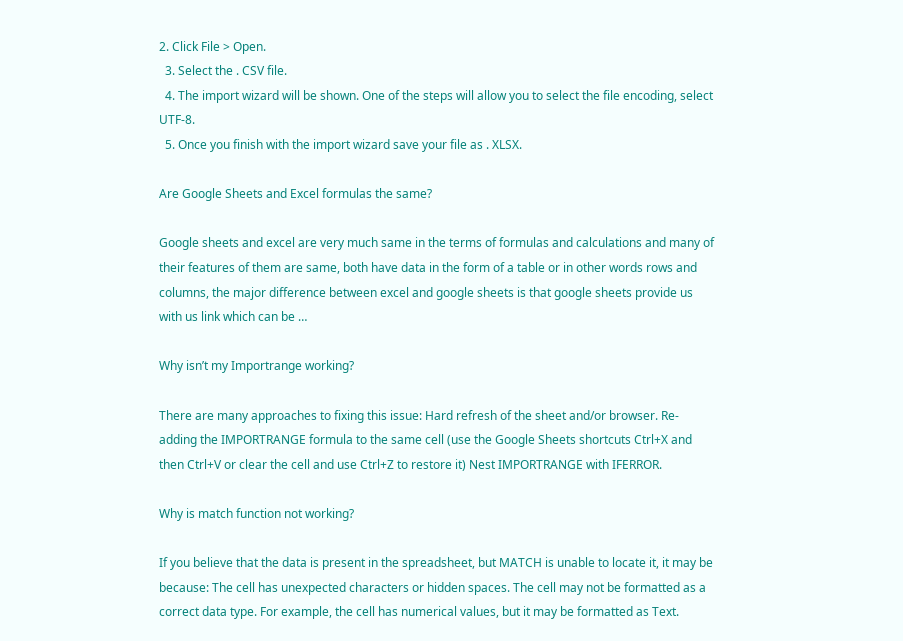2. Click File > Open.
  3. Select the . CSV file.
  4. The import wizard will be shown. One of the steps will allow you to select the file encoding, select UTF-8.
  5. Once you finish with the import wizard save your file as . XLSX.

Are Google Sheets and Excel formulas the same?

Google sheets and excel are very much same in the terms of formulas and calculations and many of their features of them are same, both have data in the form of a table or in other words rows and columns, the major difference between excel and google sheets is that google sheets provide us with us link which can be …

Why isn’t my Importrange working?

There are many approaches to fixing this issue: Hard refresh of the sheet and/or browser. Re-adding the IMPORTRANGE formula to the same cell (use the Google Sheets shortcuts Ctrl+X and then Ctrl+V or clear the cell and use Ctrl+Z to restore it) Nest IMPORTRANGE with IFERROR.

Why is match function not working?

If you believe that the data is present in the spreadsheet, but MATCH is unable to locate it, it may be because: The cell has unexpected characters or hidden spaces. The cell may not be formatted as a correct data type. For example, the cell has numerical values, but it may be formatted as Text.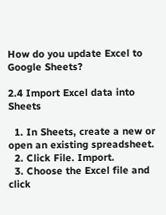How do you update Excel to Google Sheets?

2.4 Import Excel data into Sheets

  1. In Sheets, create a new or open an existing spreadsheet.
  2. Click File. Import.
  3. Choose the Excel file and click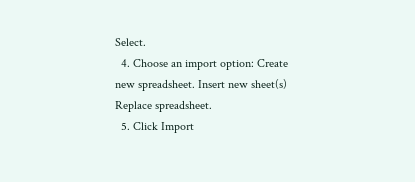Select.
  4. Choose an import option: Create new spreadsheet. Insert new sheet(s) Replace spreadsheet.
  5. Click Import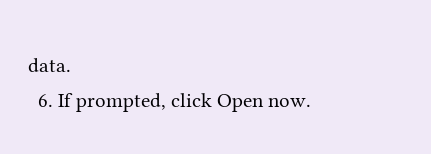data.
  6. If prompted, click Open now.